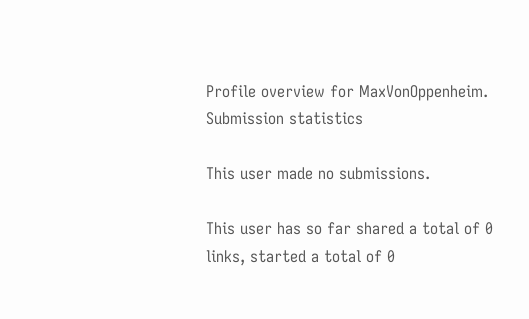Profile overview for MaxVonOppenheim.
Submission statistics

This user made no submissions.

This user has so far shared a total of 0 links, started a total of 0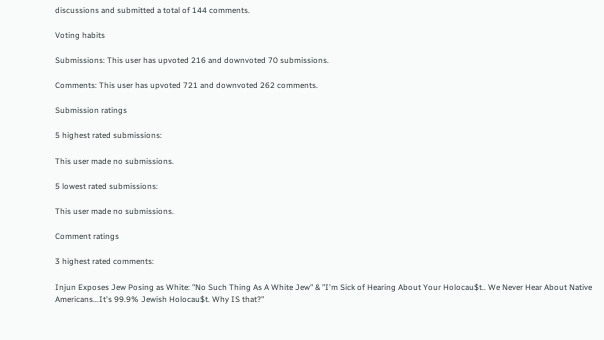discussions and submitted a total of 144 comments.

Voting habits

Submissions: This user has upvoted 216 and downvoted 70 submissions.

Comments: This user has upvoted 721 and downvoted 262 comments.

Submission ratings

5 highest rated submissions:

This user made no submissions.

5 lowest rated submissions:

This user made no submissions.

Comment ratings

3 highest rated comments:

Injun Exposes Jew Posing as White: "No Such Thing As A White Jew" & "I'm Sick of Hearing About Your Holocau$t.. We Never Hear About Native Americans...It's 99.9% Jewish Holocau$t. Why IS that?"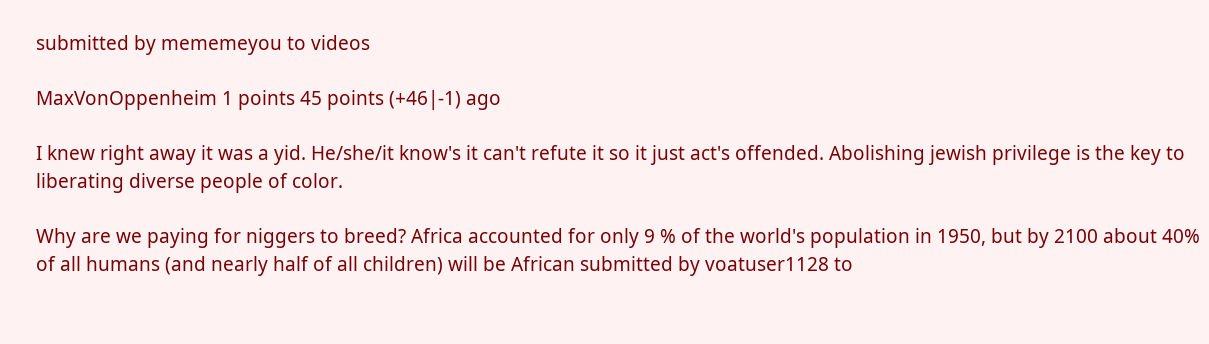submitted by mememeyou to videos

MaxVonOppenheim 1 points 45 points (+46|-1) ago

I knew right away it was a yid. He/she/it know's it can't refute it so it just act's offended. Abolishing jewish privilege is the key to liberating diverse people of color.

Why are we paying for niggers to breed? Africa accounted for only 9 % of the world's population in 1950, but by 2100 about 40% of all humans (and nearly half of all children) will be African submitted by voatuser1128 to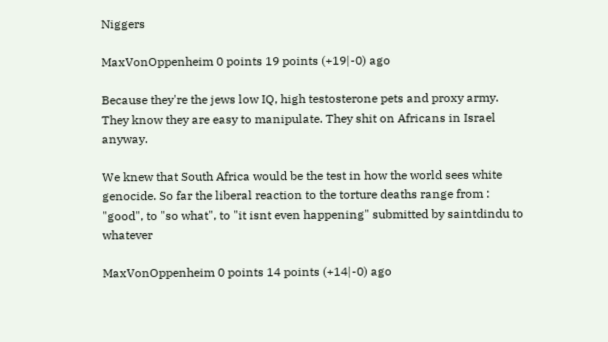Niggers

MaxVonOppenheim 0 points 19 points (+19|-0) ago

Because they're the jews low IQ, high testosterone pets and proxy army. They know they are easy to manipulate. They shit on Africans in Israel anyway.

We knew that South Africa would be the test in how the world sees white genocide. So far the liberal reaction to the torture deaths range from : "good", to "so what", to "it isnt even happening" submitted by saintdindu to whatever

MaxVonOppenheim 0 points 14 points (+14|-0) ago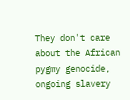They don't care about the African pygmy genocide, ongoing slavery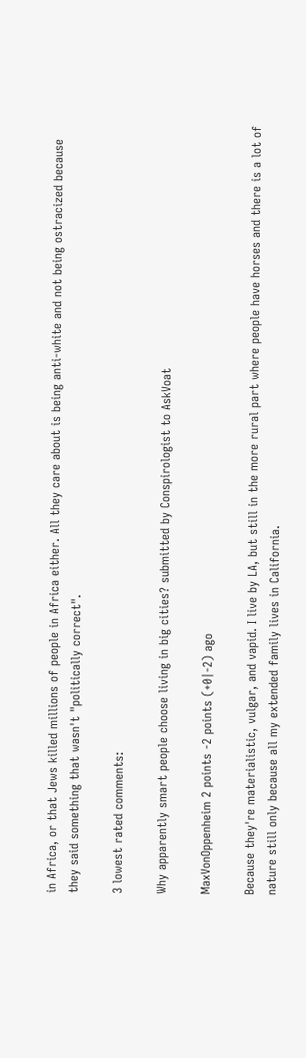in Africa, or that Jews killed millions of people in Africa either. All they care about is being anti-white and not being ostracized because they said something that wasn't "politically correct".

3 lowest rated comments:

Why apparently smart people choose living in big cities? submitted by Conspirologist to AskVoat

MaxVonOppenheim 2 points -2 points (+0|-2) ago

Because they're materialistic, vulgar, and vapid. I live by LA, but still in the more rural part where people have horses and there is a lot of nature still only because all my extended family lives in California.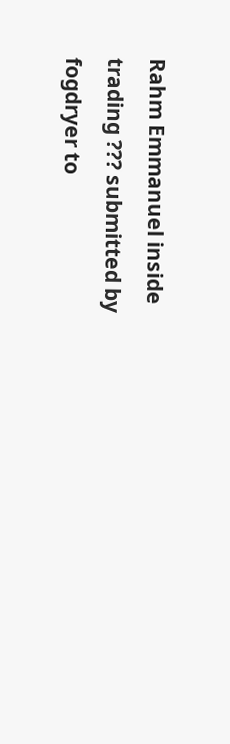Rahm Emmanuel inside trading ??? submitted by fogdryer to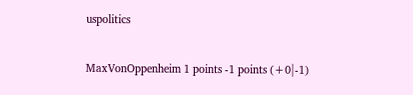uspolitics

MaxVonOppenheim 1 points -1 points (+0|-1)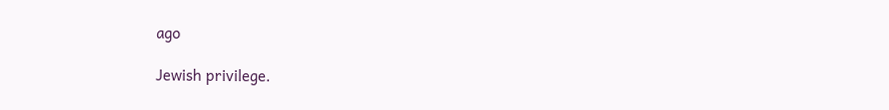ago

Jewish privilege.